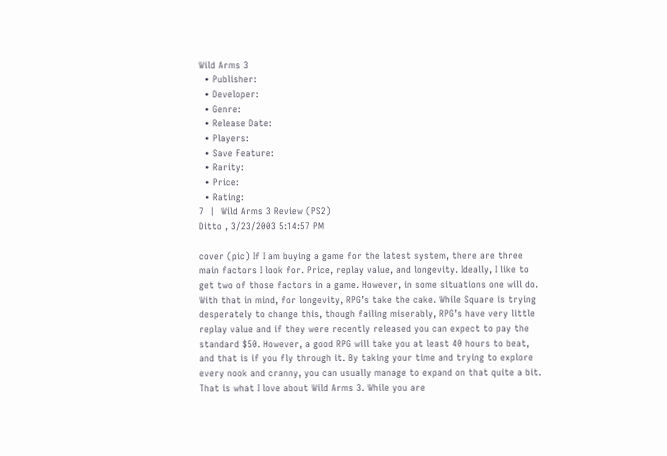Wild Arms 3
  • Publisher:
  • Developer:
  • Genre:
  • Release Date:
  • Players:
  • Save Feature:
  • Rarity:
  • Price:
  • Rating:
7  |  Wild Arms 3 Review (PS2)
Ditto , 3/23/2003 5:14:57 PM

cover (pic) If I am buying a game for the latest system, there are three main factors I look for. Price, replay value, and longevity. Ideally, I like to get two of those factors in a game. However, in some situations one will do. With that in mind, for longevity, RPG’s take the cake. While Square is trying desperately to change this, though failing miserably, RPG’s have very little replay value and if they were recently released you can expect to pay the standard $50. However, a good RPG will take you at least 40 hours to beat, and that is if you fly through it. By taking your time and trying to explore every nook and cranny, you can usually manage to expand on that quite a bit. That is what I love about Wild Arms 3. While you are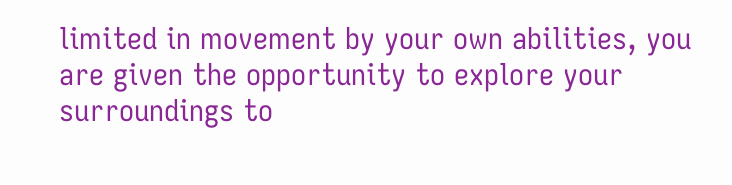limited in movement by your own abilities, you are given the opportunity to explore your surroundings to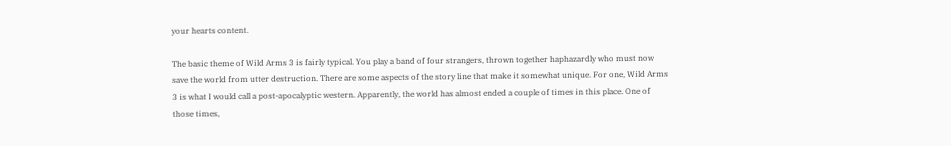your hearts content.

The basic theme of Wild Arms 3 is fairly typical. You play a band of four strangers, thrown together haphazardly who must now save the world from utter destruction. There are some aspects of the story line that make it somewhat unique. For one, Wild Arms 3 is what I would call a post-apocalyptic western. Apparently, the world has almost ended a couple of times in this place. One of those times,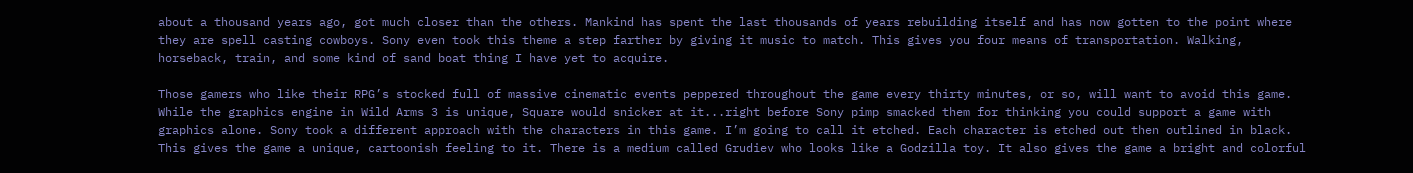about a thousand years ago, got much closer than the others. Mankind has spent the last thousands of years rebuilding itself and has now gotten to the point where they are spell casting cowboys. Sony even took this theme a step farther by giving it music to match. This gives you four means of transportation. Walking, horseback, train, and some kind of sand boat thing I have yet to acquire.

Those gamers who like their RPG’s stocked full of massive cinematic events peppered throughout the game every thirty minutes, or so, will want to avoid this game. While the graphics engine in Wild Arms 3 is unique, Square would snicker at it...right before Sony pimp smacked them for thinking you could support a game with graphics alone. Sony took a different approach with the characters in this game. I’m going to call it etched. Each character is etched out then outlined in black. This gives the game a unique, cartoonish feeling to it. There is a medium called Grudiev who looks like a Godzilla toy. It also gives the game a bright and colorful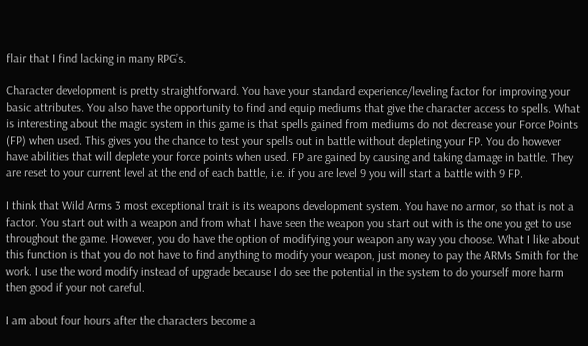flair that I find lacking in many RPG’s.

Character development is pretty straightforward. You have your standard experience/leveling factor for improving your basic attributes. You also have the opportunity to find and equip mediums that give the character access to spells. What is interesting about the magic system in this game is that spells gained from mediums do not decrease your Force Points (FP) when used. This gives you the chance to test your spells out in battle without depleting your FP. You do however have abilities that will deplete your force points when used. FP are gained by causing and taking damage in battle. They are reset to your current level at the end of each battle, i.e. if you are level 9 you will start a battle with 9 FP.

I think that Wild Arms 3 most exceptional trait is its weapons development system. You have no armor, so that is not a factor. You start out with a weapon and from what I have seen the weapon you start out with is the one you get to use throughout the game. However, you do have the option of modifying your weapon any way you choose. What I like about this function is that you do not have to find anything to modify your weapon, just money to pay the ARMs Smith for the work. I use the word modify instead of upgrade because I do see the potential in the system to do yourself more harm then good if your not careful.

I am about four hours after the characters become a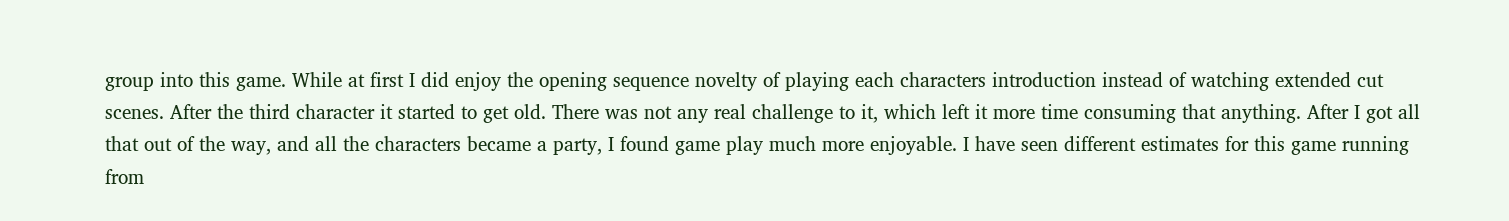group into this game. While at first I did enjoy the opening sequence novelty of playing each characters introduction instead of watching extended cut scenes. After the third character it started to get old. There was not any real challenge to it, which left it more time consuming that anything. After I got all that out of the way, and all the characters became a party, I found game play much more enjoyable. I have seen different estimates for this game running from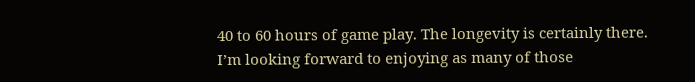40 to 60 hours of game play. The longevity is certainly there. I’m looking forward to enjoying as many of those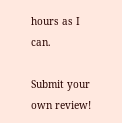hours as I can.

Submit your own review!